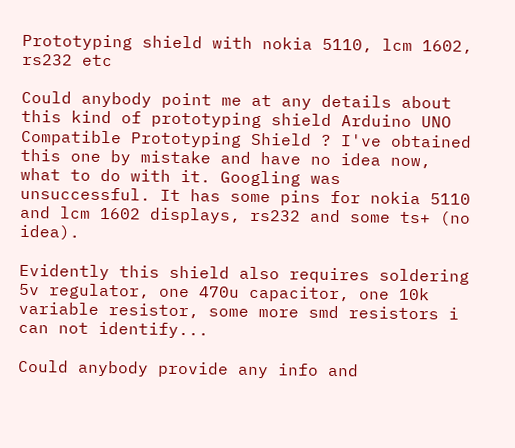Prototyping shield with nokia 5110, lcm 1602, rs232 etc

Could anybody point me at any details about this kind of prototyping shield Arduino UNO Compatible Prototyping Shield ? I've obtained this one by mistake and have no idea now, what to do with it. Googling was unsuccessful. It has some pins for nokia 5110 and lcm 1602 displays, rs232 and some ts+ (no idea).

Evidently this shield also requires soldering 5v regulator, one 470u capacitor, one 10k variable resistor, some more smd resistors i can not identify...

Could anybody provide any info and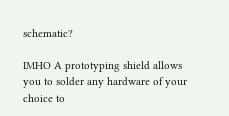schematic?

IMHO A prototyping shield allows you to solder any hardware of your choice to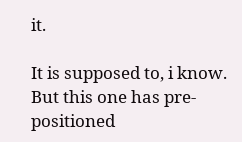it.

It is supposed to, i know. But this one has pre-positioned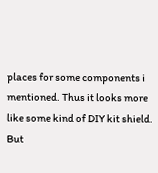places for some components i mentioned. Thus it looks more like some kind of DIY kit shield. But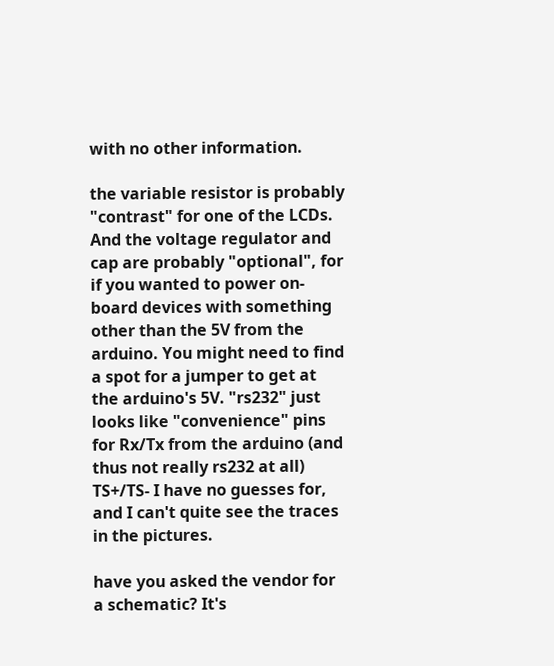with no other information.

the variable resistor is probably "contrast" for one of the LCDs. And the voltage regulator and cap are probably "optional", for if you wanted to power on-board devices with something other than the 5V from the arduino. You might need to find a spot for a jumper to get at the arduino's 5V. "rs232" just looks like "convenience" pins for Rx/Tx from the arduino (and thus not really rs232 at all) TS+/TS- I have no guesses for, and I can't quite see the traces in the pictures.

have you asked the vendor for a schematic? It's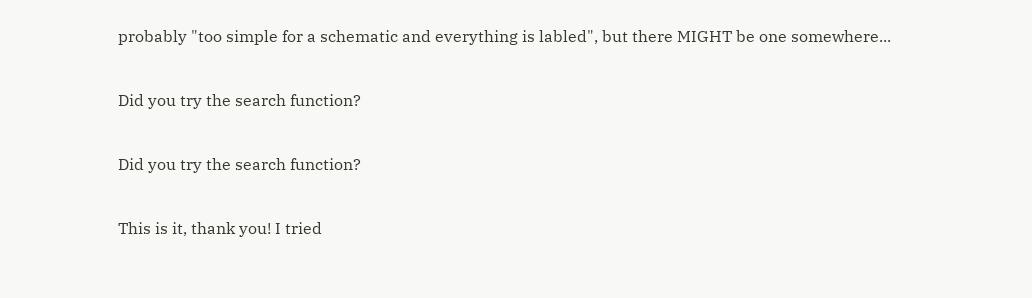probably "too simple for a schematic and everything is labled", but there MIGHT be one somewhere...

Did you try the search function?

Did you try the search function?

This is it, thank you! I tried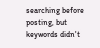searching before posting, but keywords didn't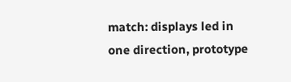match: displays led in one direction, prototype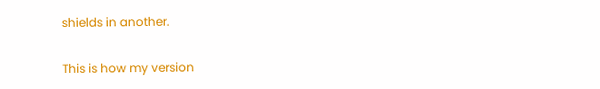shields in another.

This is how my version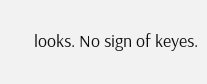looks. No sign of keyes.